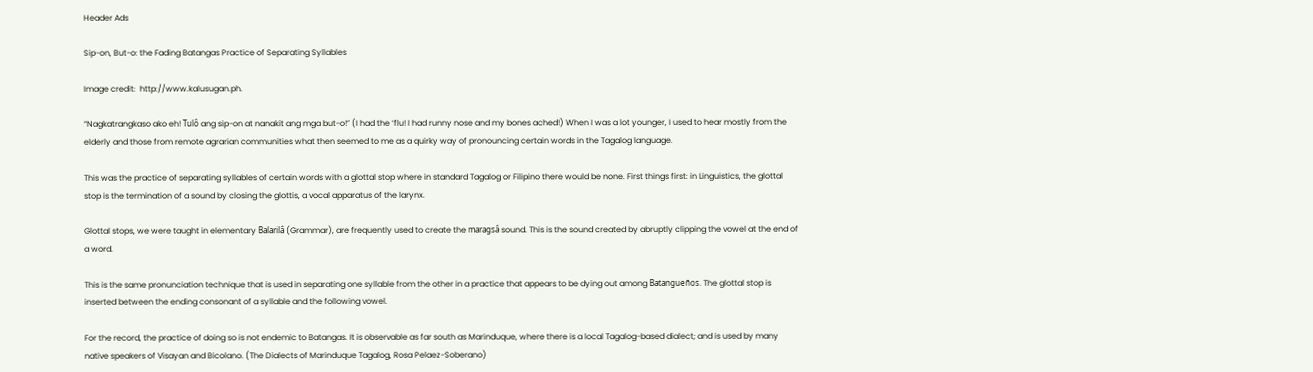Header Ads

Sip-on, But-o: the Fading Batangas Practice of Separating Syllables

Image credit:  http://www.kalusugan.ph.

“Nagkatrangkaso ako eh! Tulô ang sip-on at nanakit ang mga but-o!” (I had the ‘flu! I had runny nose and my bones ached!) When I was a lot younger, I used to hear mostly from the elderly and those from remote agrarian communities what then seemed to me as a quirky way of pronouncing certain words in the Tagalog language.

This was the practice of separating syllables of certain words with a glottal stop where in standard Tagalog or Filipino there would be none. First things first: in Linguistics, the glottal stop is the termination of a sound by closing the glottis, a vocal apparatus of the larynx.

Glottal stops, we were taught in elementary Balarilâ (Grammar), are frequently used to create the maragsâ sound. This is the sound created by abruptly clipping the vowel at the end of a word.

This is the same pronunciation technique that is used in separating one syllable from the other in a practice that appears to be dying out among Batangueños. The glottal stop is inserted between the ending consonant of a syllable and the following vowel.

For the record, the practice of doing so is not endemic to Batangas. It is observable as far south as Marinduque, where there is a local Tagalog-based dialect; and is used by many native speakers of Visayan and Bicolano. (The Dialects of Marinduque Tagalog, Rosa Pelaez-Soberano)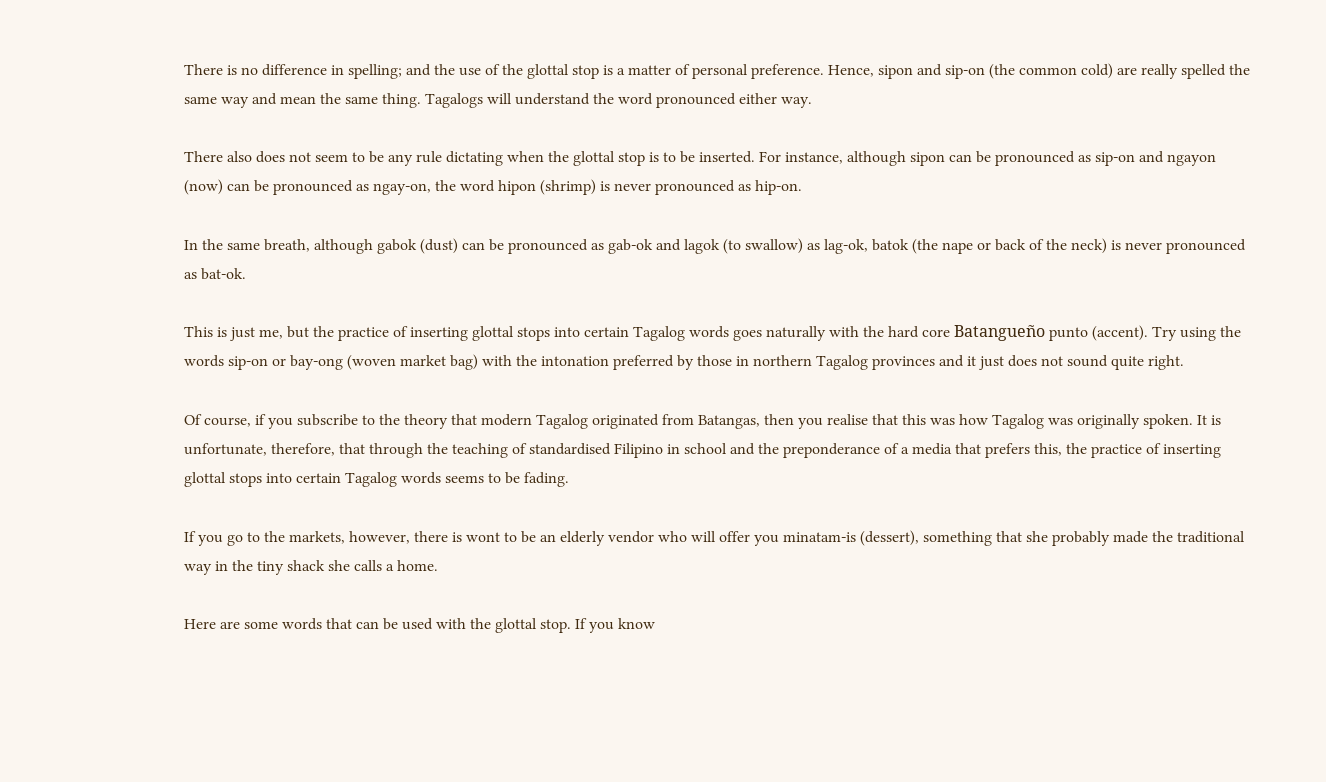There is no difference in spelling; and the use of the glottal stop is a matter of personal preference. Hence, sipon and sip-on (the common cold) are really spelled the same way and mean the same thing. Tagalogs will understand the word pronounced either way.

There also does not seem to be any rule dictating when the glottal stop is to be inserted. For instance, although sipon can be pronounced as sip-on and ngayon (now) can be pronounced as ngay-on, the word hipon (shrimp) is never pronounced as hip-on.

In the same breath, although gabok (dust) can be pronounced as gab-ok and lagok (to swallow) as lag-ok, batok (the nape or back of the neck) is never pronounced as bat-ok.

This is just me, but the practice of inserting glottal stops into certain Tagalog words goes naturally with the hard core Batangueño punto (accent). Try using the words sip-on or bay-ong (woven market bag) with the intonation preferred by those in northern Tagalog provinces and it just does not sound quite right.

Of course, if you subscribe to the theory that modern Tagalog originated from Batangas, then you realise that this was how Tagalog was originally spoken. It is unfortunate, therefore, that through the teaching of standardised Filipino in school and the preponderance of a media that prefers this, the practice of inserting glottal stops into certain Tagalog words seems to be fading.

If you go to the markets, however, there is wont to be an elderly vendor who will offer you minatam-is (dessert), something that she probably made the traditional way in the tiny shack she calls a home.

Here are some words that can be used with the glottal stop. If you know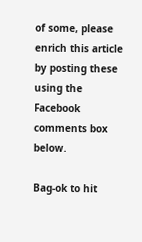of some, please enrich this article by posting these using the Facebook comments box below.

Bag-ok to hit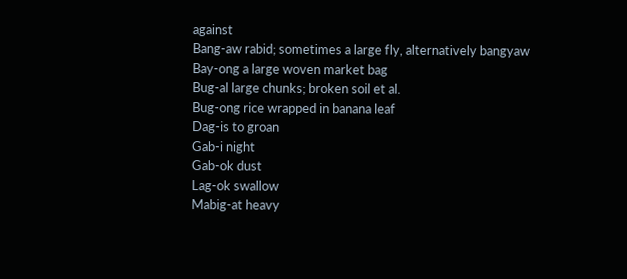against
Bang-aw rabid; sometimes a large fly, alternatively bangyaw
Bay-ong a large woven market bag
Bug-al large chunks; broken soil et al.
Bug-ong rice wrapped in banana leaf
Dag-is to groan
Gab-i night
Gab-ok dust
Lag-ok swallow
Mabig-at heavy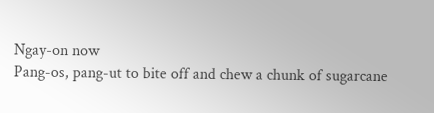Ngay-on now
Pang-os, pang-ut to bite off and chew a chunk of sugarcane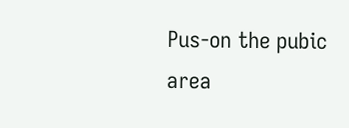Pus-on the pubic area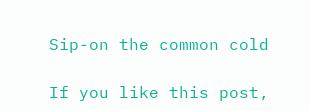Sip-on the common cold

If you like this post,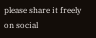please share it freely on social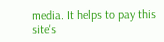media. It helps to pay this site's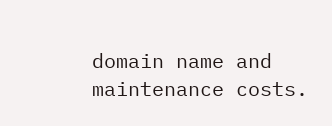domain name and maintenance costs.